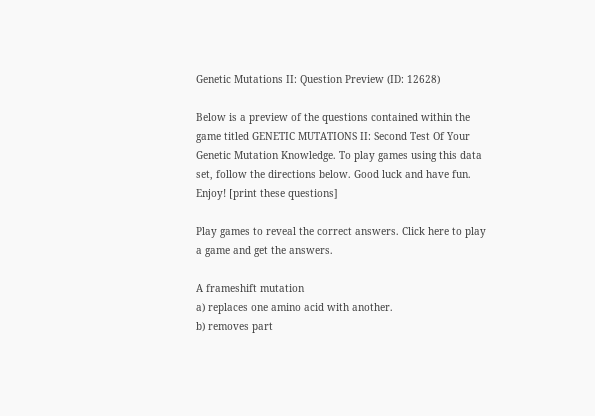Genetic Mutations II: Question Preview (ID: 12628)

Below is a preview of the questions contained within the game titled GENETIC MUTATIONS II: Second Test Of Your Genetic Mutation Knowledge. To play games using this data set, follow the directions below. Good luck and have fun. Enjoy! [print these questions]

Play games to reveal the correct answers. Click here to play a game and get the answers.

A frameshift mutation
a) replaces one amino acid with another.
b) removes part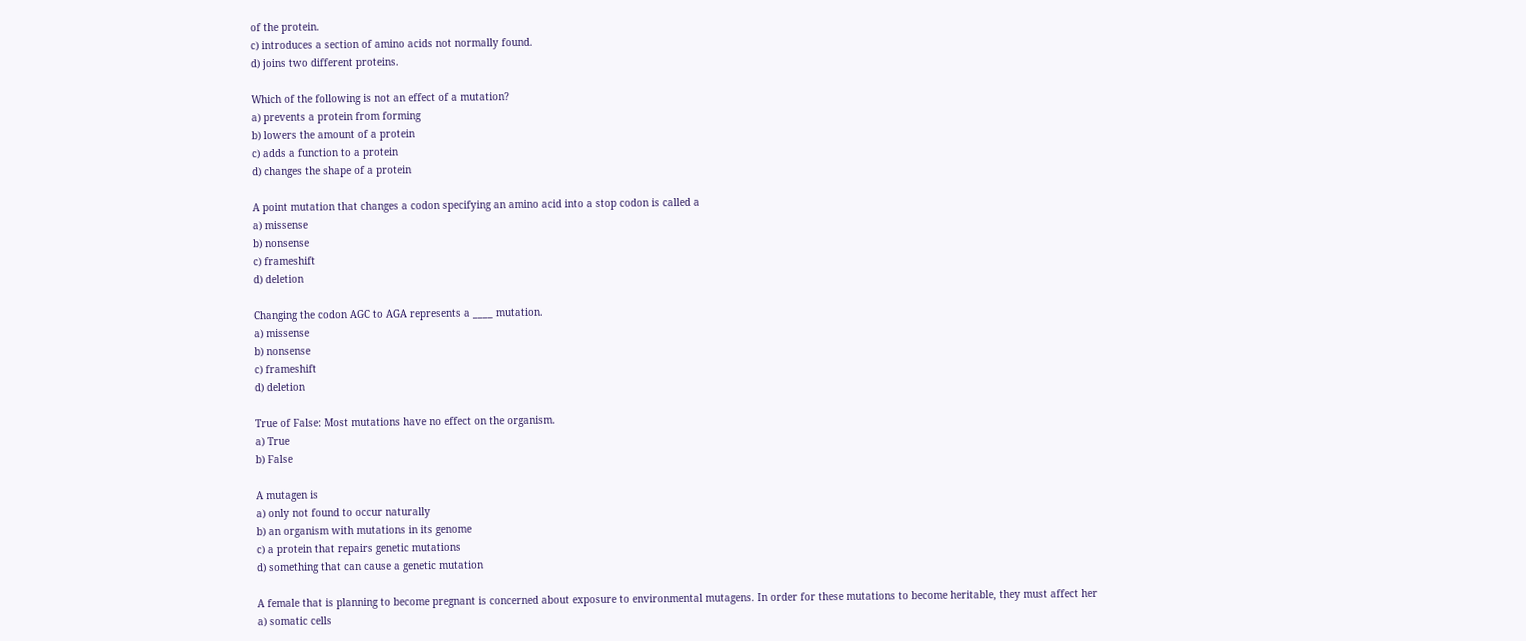of the protein.
c) introduces a section of amino acids not normally found.
d) joins two different proteins.

Which of the following is not an effect of a mutation?
a) prevents a protein from forming
b) lowers the amount of a protein
c) adds a function to a protein
d) changes the shape of a protein

A point mutation that changes a codon specifying an amino acid into a stop codon is called a
a) missense
b) nonsense
c) frameshift
d) deletion

Changing the codon AGC to AGA represents a ____ mutation.
a) missense
b) nonsense
c) frameshift
d) deletion

True of False: Most mutations have no effect on the organism.
a) True
b) False

A mutagen is
a) only not found to occur naturally
b) an organism with mutations in its genome
c) a protein that repairs genetic mutations
d) something that can cause a genetic mutation

A female that is planning to become pregnant is concerned about exposure to environmental mutagens. In order for these mutations to become heritable, they must affect her
a) somatic cells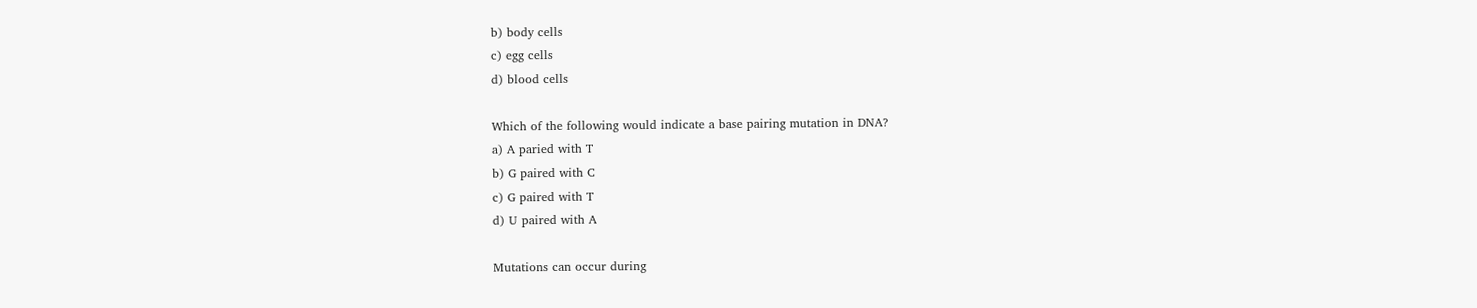b) body cells
c) egg cells
d) blood cells

Which of the following would indicate a base pairing mutation in DNA?
a) A paried with T
b) G paired with C
c) G paired with T
d) U paired with A

Mutations can occur during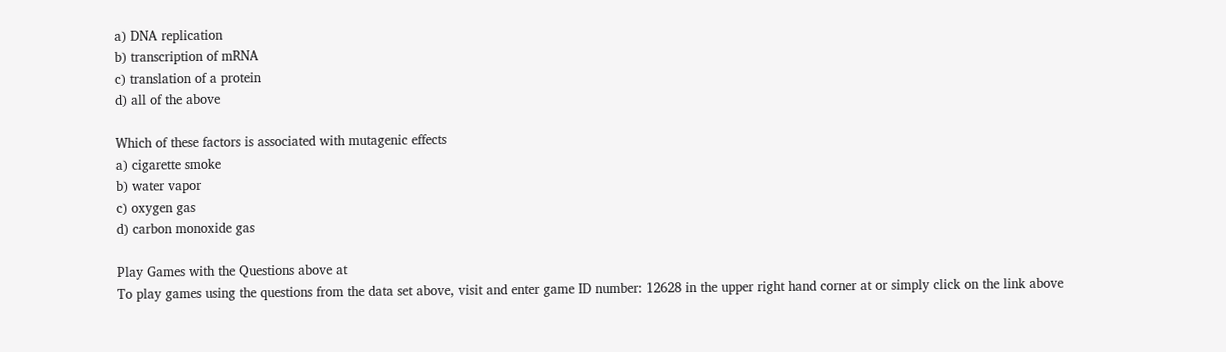a) DNA replication
b) transcription of mRNA
c) translation of a protein
d) all of the above

Which of these factors is associated with mutagenic effects
a) cigarette smoke
b) water vapor
c) oxygen gas
d) carbon monoxide gas

Play Games with the Questions above at
To play games using the questions from the data set above, visit and enter game ID number: 12628 in the upper right hand corner at or simply click on the link above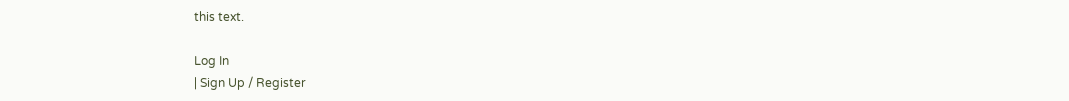this text.

Log In
| Sign Up / Register